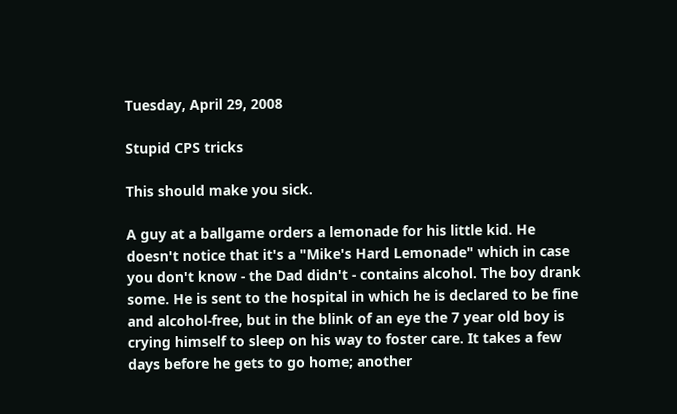Tuesday, April 29, 2008

Stupid CPS tricks

This should make you sick.

A guy at a ballgame orders a lemonade for his little kid. He doesn't notice that it's a "Mike's Hard Lemonade" which in case you don't know - the Dad didn't - contains alcohol. The boy drank some. He is sent to the hospital in which he is declared to be fine and alcohol-free, but in the blink of an eye the 7 year old boy is crying himself to sleep on his way to foster care. It takes a few days before he gets to go home; another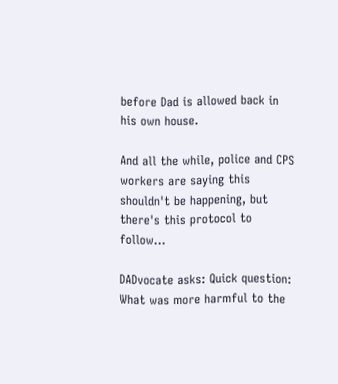before Dad is allowed back in his own house.

And all the while, police and CPS workers are saying this shouldn't be happening, but there's this protocol to follow...

DADvocate asks: Quick question: What was more harmful to the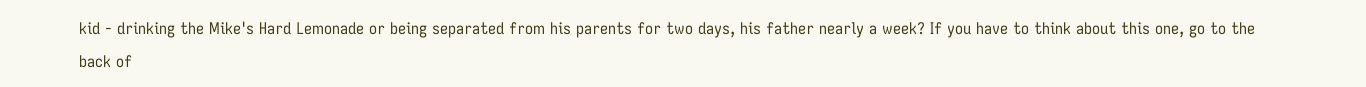kid - drinking the Mike's Hard Lemonade or being separated from his parents for two days, his father nearly a week? If you have to think about this one, go to the back of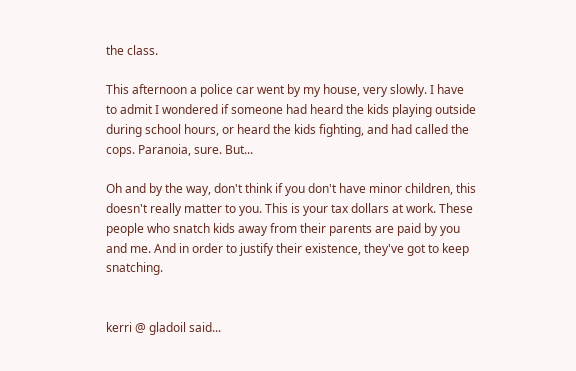the class.

This afternoon a police car went by my house, very slowly. I have to admit I wondered if someone had heard the kids playing outside during school hours, or heard the kids fighting, and had called the cops. Paranoia, sure. But...

Oh and by the way, don't think if you don't have minor children, this doesn't really matter to you. This is your tax dollars at work. These people who snatch kids away from their parents are paid by you and me. And in order to justify their existence, they've got to keep snatching.


kerri @ gladoil said...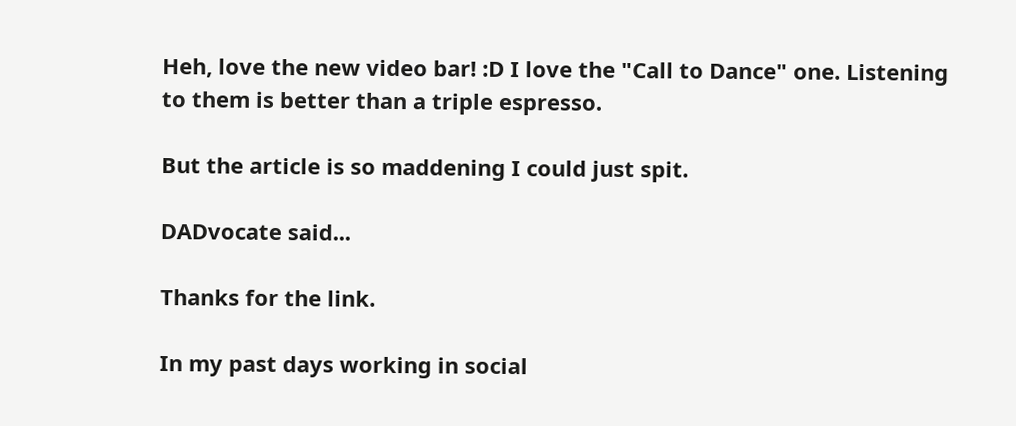Heh, love the new video bar! :D I love the "Call to Dance" one. Listening to them is better than a triple espresso.

But the article is so maddening I could just spit.

DADvocate said...

Thanks for the link.

In my past days working in social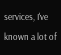services, I've known a lot of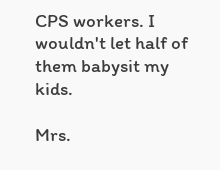CPS workers. I wouldn't let half of them babysit my kids.

Mrs.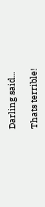Darling said...

Thats terrible!